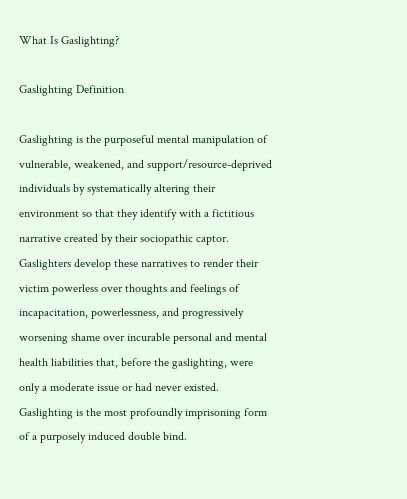What Is Gaslighting?

Gaslighting Definition

Gaslighting is the purposeful mental manipulation of vulnerable, weakened, and support/resource-deprived individuals by systematically altering their environment so that they identify with a fictitious narrative created by their sociopathic captor. Gaslighters develop these narratives to render their victim powerless over thoughts and feelings of incapacitation, powerlessness, and progressively worsening shame over incurable personal and mental health liabilities that, before the gaslighting, were only a moderate issue or had never existed. Gaslighting is the most profoundly imprisoning form of a purposely induced double bind.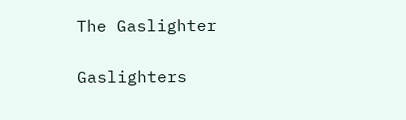The Gaslighter

Gaslighters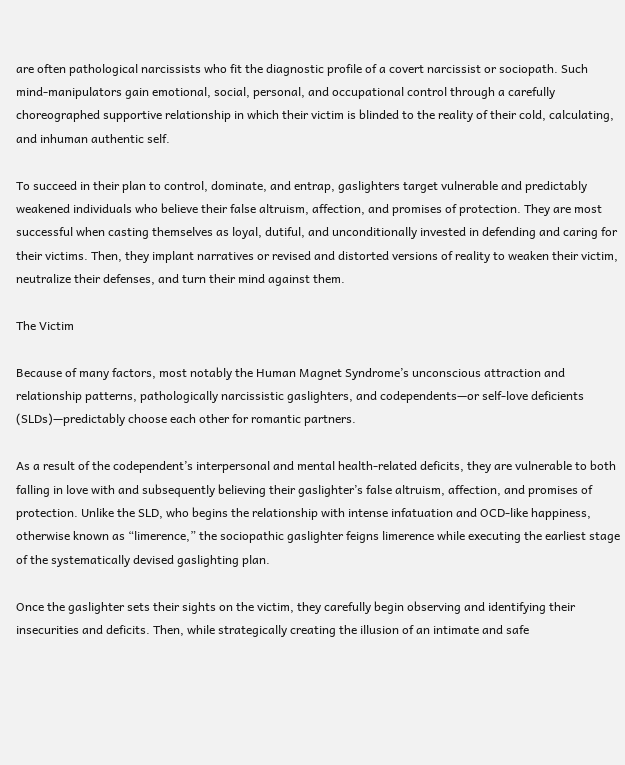are often pathological narcissists who fit the diagnostic profile of a covert narcissist or sociopath. Such mind-manipulators gain emotional, social, personal, and occupational control through a carefully choreographed supportive relationship in which their victim is blinded to the reality of their cold, calculating, and inhuman authentic self.

To succeed in their plan to control, dominate, and entrap, gaslighters target vulnerable and predictably weakened individuals who believe their false altruism, affection, and promises of protection. They are most successful when casting themselves as loyal, dutiful, and unconditionally invested in defending and caring for their victims. Then, they implant narratives or revised and distorted versions of reality to weaken their victim, neutralize their defenses, and turn their mind against them.

The Victim

Because of many factors, most notably the Human Magnet Syndrome’s unconscious attraction and relationship patterns, pathologically narcissistic gaslighters, and codependents—or self-love deficients (SLDs)—predictably choose each other for romantic partners.

As a result of the codependent’s interpersonal and mental health-related deficits, they are vulnerable to both falling in love with and subsequently believing their gaslighter’s false altruism, affection, and promises of protection. Unlike the SLD, who begins the relationship with intense infatuation and OCD-like happiness, otherwise known as “limerence,” the sociopathic gaslighter feigns limerence while executing the earliest stage of the systematically devised gaslighting plan.

Once the gaslighter sets their sights on the victim, they carefully begin observing and identifying their insecurities and deficits. Then, while strategically creating the illusion of an intimate and safe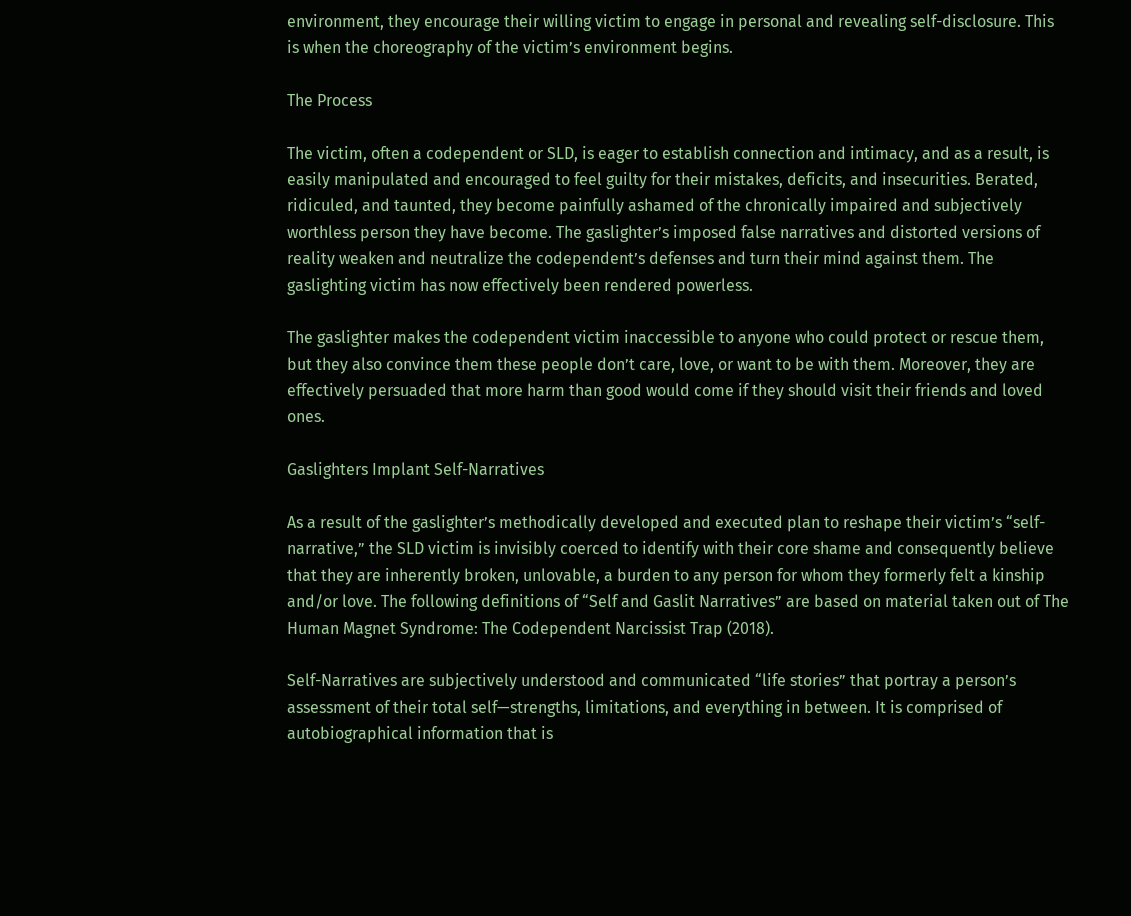environment, they encourage their willing victim to engage in personal and revealing self-disclosure. This is when the choreography of the victim’s environment begins.

The Process

The victim, often a codependent or SLD, is eager to establish connection and intimacy, and as a result, is easily manipulated and encouraged to feel guilty for their mistakes, deficits, and insecurities. Berated, ridiculed, and taunted, they become painfully ashamed of the chronically impaired and subjectively worthless person they have become. The gaslighter’s imposed false narratives and distorted versions of reality weaken and neutralize the codependent’s defenses and turn their mind against them. The gaslighting victim has now effectively been rendered powerless.

The gaslighter makes the codependent victim inaccessible to anyone who could protect or rescue them, but they also convince them these people don’t care, love, or want to be with them. Moreover, they are effectively persuaded that more harm than good would come if they should visit their friends and loved ones.

Gaslighters Implant Self-Narratives

As a result of the gaslighter’s methodically developed and executed plan to reshape their victim’s “self-narrative,” the SLD victim is invisibly coerced to identify with their core shame and consequently believe that they are inherently broken, unlovable, a burden to any person for whom they formerly felt a kinship and/or love. The following definitions of “Self and Gaslit Narratives” are based on material taken out of The Human Magnet Syndrome: The Codependent Narcissist Trap (2018).

Self-Narratives are subjectively understood and communicated “life stories” that portray a person’s assessment of their total self—strengths, limitations, and everything in between. It is comprised of autobiographical information that is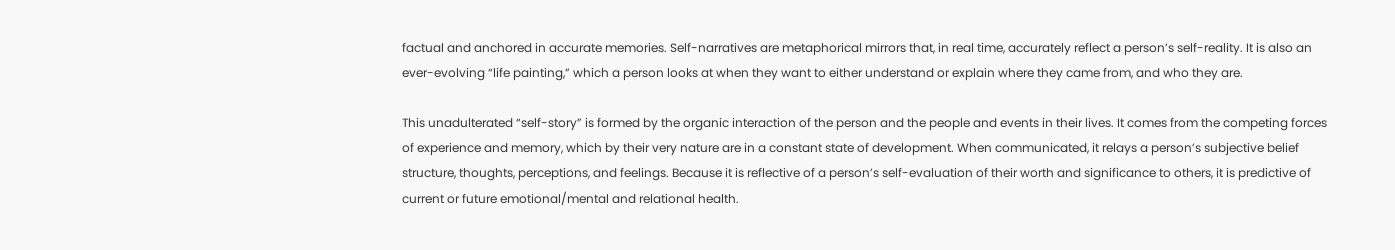factual and anchored in accurate memories. Self-narratives are metaphorical mirrors that, in real time, accurately reflect a person’s self-reality. It is also an ever-evolving “life painting,” which a person looks at when they want to either understand or explain where they came from, and who they are.

This unadulterated “self-story” is formed by the organic interaction of the person and the people and events in their lives. It comes from the competing forces of experience and memory, which by their very nature are in a constant state of development. When communicated, it relays a person’s subjective belief structure, thoughts, perceptions, and feelings. Because it is reflective of a person’s self-evaluation of their worth and significance to others, it is predictive of current or future emotional/mental and relational health.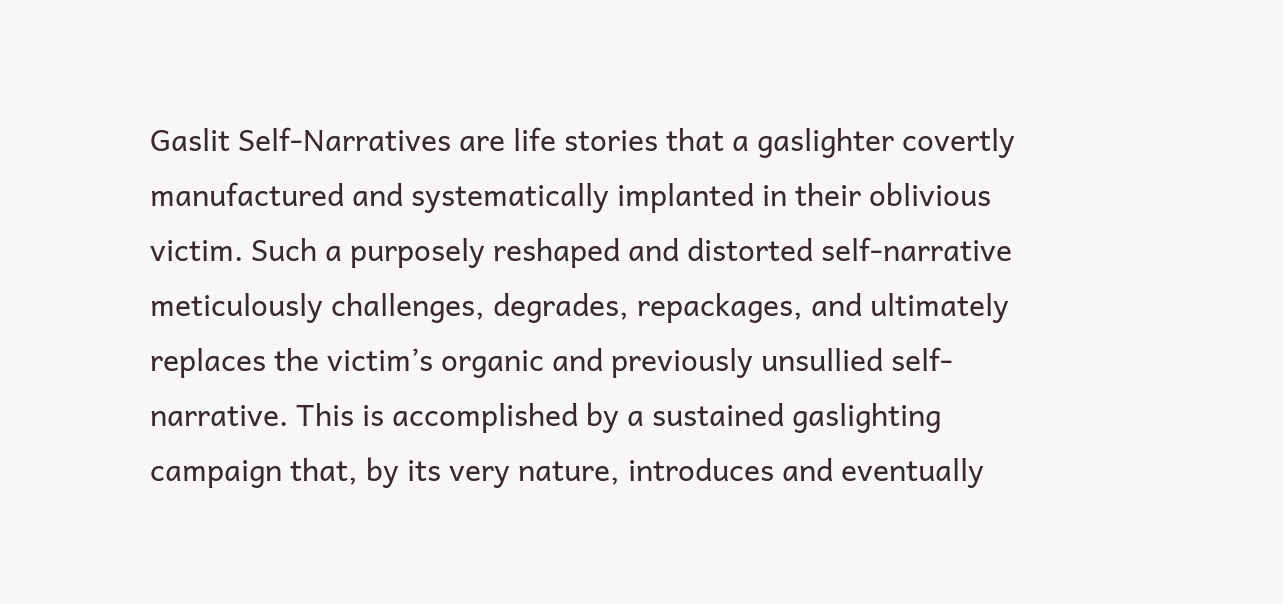Gaslit Self-Narratives are life stories that a gaslighter covertly manufactured and systematically implanted in their oblivious victim. Such a purposely reshaped and distorted self-narrative meticulously challenges, degrades, repackages, and ultimately replaces the victim’s organic and previously unsullied self-narrative. This is accomplished by a sustained gaslighting campaign that, by its very nature, introduces and eventually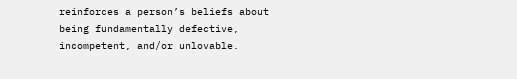reinforces a person’s beliefs about being fundamentally defective, incompetent, and/or unlovable.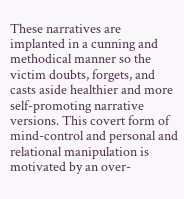These narratives are implanted in a cunning and methodical manner so the victim doubts, forgets, and casts aside healthier and more self-promoting narrative versions. This covert form of mind-control and personal and relational manipulation is motivated by an over-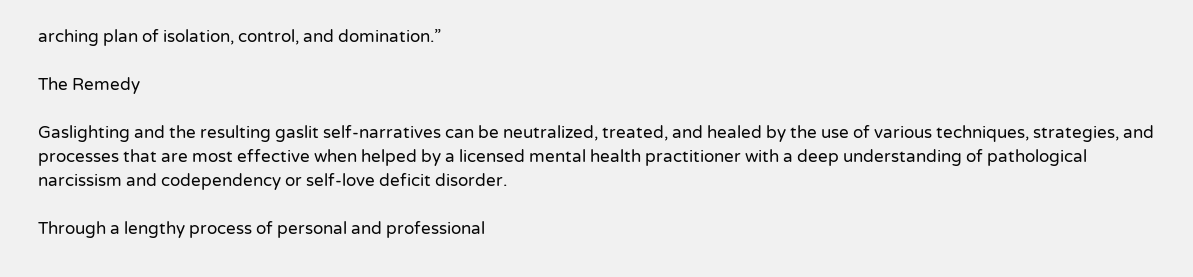arching plan of isolation, control, and domination.”

The Remedy

Gaslighting and the resulting gaslit self-narratives can be neutralized, treated, and healed by the use of various techniques, strategies, and processes that are most effective when helped by a licensed mental health practitioner with a deep understanding of pathological narcissism and codependency or self-love deficit disorder.

Through a lengthy process of personal and professional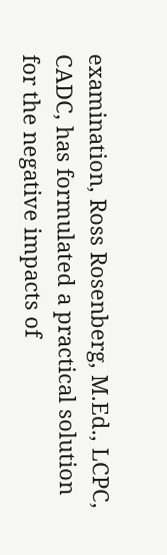examination, Ross Rosenberg, M.Ed., LCPC, CADC, has formulated a practical solution for the negative impacts of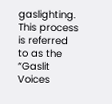gaslighting. This process is referred to as the “Gaslit Voices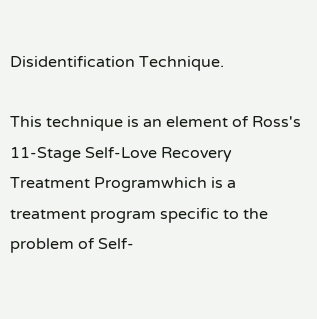Disidentification Technique.

This technique is an element of Ross's 11-Stage Self-Love Recovery Treatment Programwhich is a treatment program specific to the problem of Self-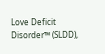Love Deficit Disorder™ (SLDD),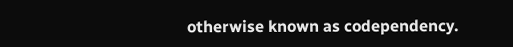otherwise known as codependency.